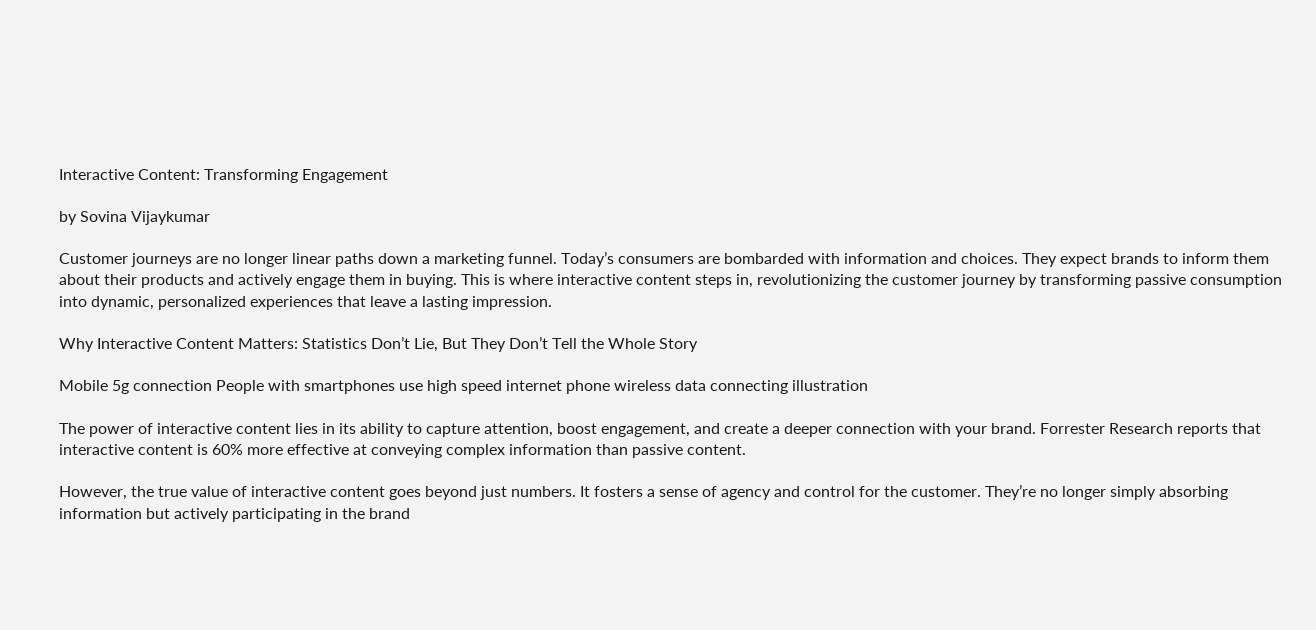Interactive Content: Transforming Engagement

by Sovina Vijaykumar

Customer journeys are no longer linear paths down a marketing funnel. Today’s consumers are bombarded with information and choices. They expect brands to inform them about their products and actively engage them in buying. This is where interactive content steps in, revolutionizing the customer journey by transforming passive consumption into dynamic, personalized experiences that leave a lasting impression.

Why Interactive Content Matters: Statistics Don’t Lie, But They Don’t Tell the Whole Story

Mobile 5g connection People with smartphones use high speed internet phone wireless data connecting illustration

The power of interactive content lies in its ability to capture attention, boost engagement, and create a deeper connection with your brand. Forrester Research reports that interactive content is 60% more effective at conveying complex information than passive content.

However, the true value of interactive content goes beyond just numbers. It fosters a sense of agency and control for the customer. They’re no longer simply absorbing information but actively participating in the brand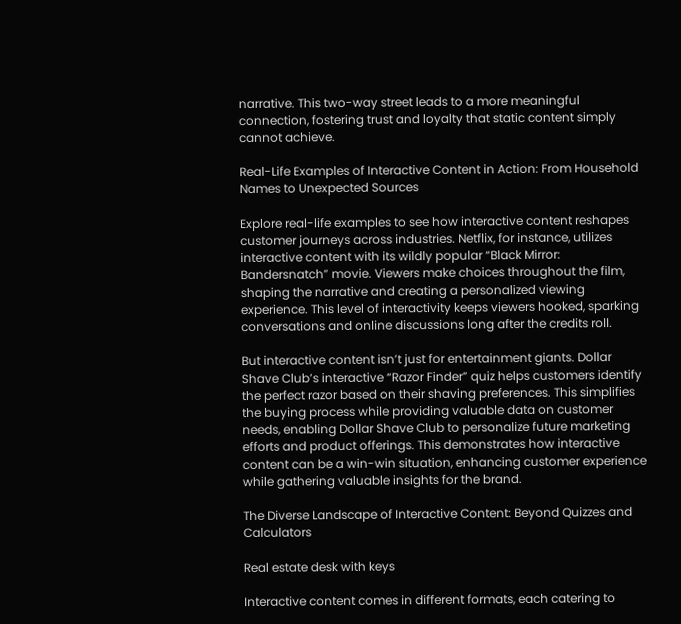narrative. This two-way street leads to a more meaningful connection, fostering trust and loyalty that static content simply cannot achieve.

Real-Life Examples of Interactive Content in Action: From Household Names to Unexpected Sources

Explore real-life examples to see how interactive content reshapes customer journeys across industries. Netflix, for instance, utilizes interactive content with its wildly popular “Black Mirror: Bandersnatch” movie. Viewers make choices throughout the film, shaping the narrative and creating a personalized viewing experience. This level of interactivity keeps viewers hooked, sparking conversations and online discussions long after the credits roll.

But interactive content isn’t just for entertainment giants. Dollar Shave Club’s interactive “Razor Finder” quiz helps customers identify the perfect razor based on their shaving preferences. This simplifies the buying process while providing valuable data on customer needs, enabling Dollar Shave Club to personalize future marketing efforts and product offerings. This demonstrates how interactive content can be a win-win situation, enhancing customer experience while gathering valuable insights for the brand.

The Diverse Landscape of Interactive Content: Beyond Quizzes and Calculators

Real estate desk with keys

Interactive content comes in different formats, each catering to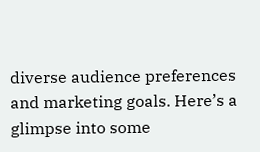diverse audience preferences and marketing goals. Here’s a glimpse into some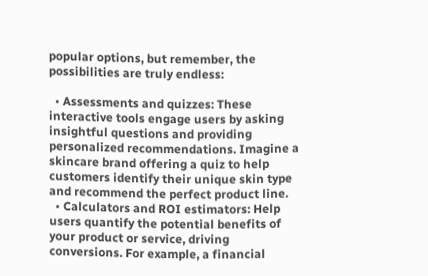popular options, but remember, the possibilities are truly endless:

  • Assessments and quizzes: These interactive tools engage users by asking insightful questions and providing personalized recommendations. Imagine a skincare brand offering a quiz to help customers identify their unique skin type and recommend the perfect product line.
  • Calculators and ROI estimators: Help users quantify the potential benefits of your product or service, driving conversions. For example, a financial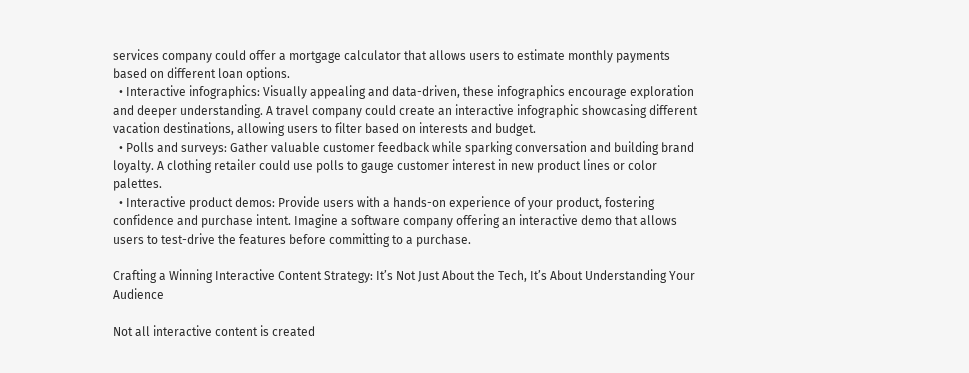services company could offer a mortgage calculator that allows users to estimate monthly payments based on different loan options.
  • Interactive infographics: Visually appealing and data-driven, these infographics encourage exploration and deeper understanding. A travel company could create an interactive infographic showcasing different vacation destinations, allowing users to filter based on interests and budget.
  • Polls and surveys: Gather valuable customer feedback while sparking conversation and building brand loyalty. A clothing retailer could use polls to gauge customer interest in new product lines or color palettes.
  • Interactive product demos: Provide users with a hands-on experience of your product, fostering confidence and purchase intent. Imagine a software company offering an interactive demo that allows users to test-drive the features before committing to a purchase.

Crafting a Winning Interactive Content Strategy: It’s Not Just About the Tech, It’s About Understanding Your Audience

Not all interactive content is created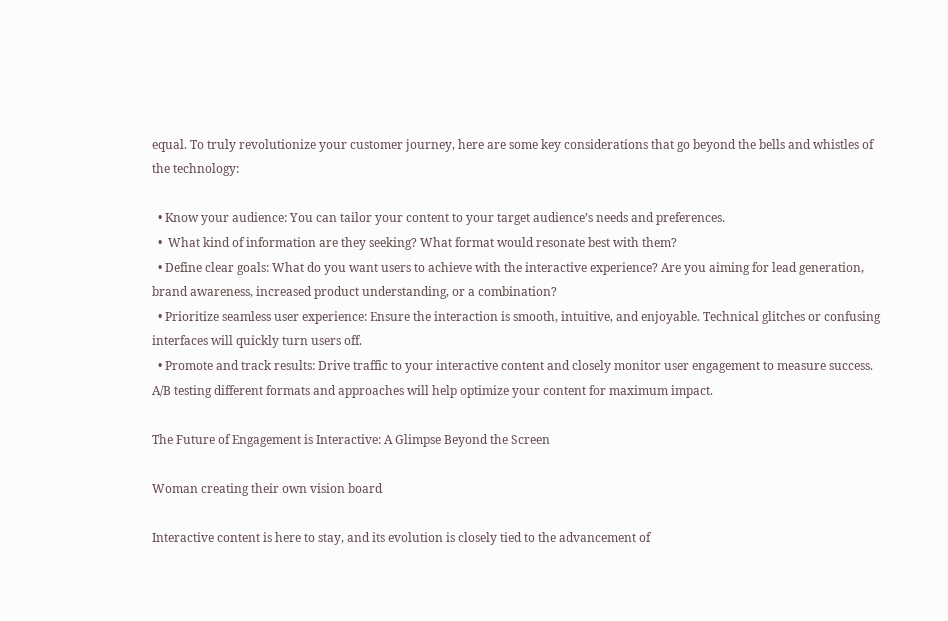equal. To truly revolutionize your customer journey, here are some key considerations that go beyond the bells and whistles of the technology:

  • Know your audience: You can tailor your content to your target audience’s needs and preferences.
  •  What kind of information are they seeking? What format would resonate best with them?
  • Define clear goals: What do you want users to achieve with the interactive experience? Are you aiming for lead generation, brand awareness, increased product understanding, or a combination?
  • Prioritize seamless user experience: Ensure the interaction is smooth, intuitive, and enjoyable. Technical glitches or confusing interfaces will quickly turn users off.
  • Promote and track results: Drive traffic to your interactive content and closely monitor user engagement to measure success. A/B testing different formats and approaches will help optimize your content for maximum impact.

The Future of Engagement is Interactive: A Glimpse Beyond the Screen

Woman creating their own vision board

Interactive content is here to stay, and its evolution is closely tied to the advancement of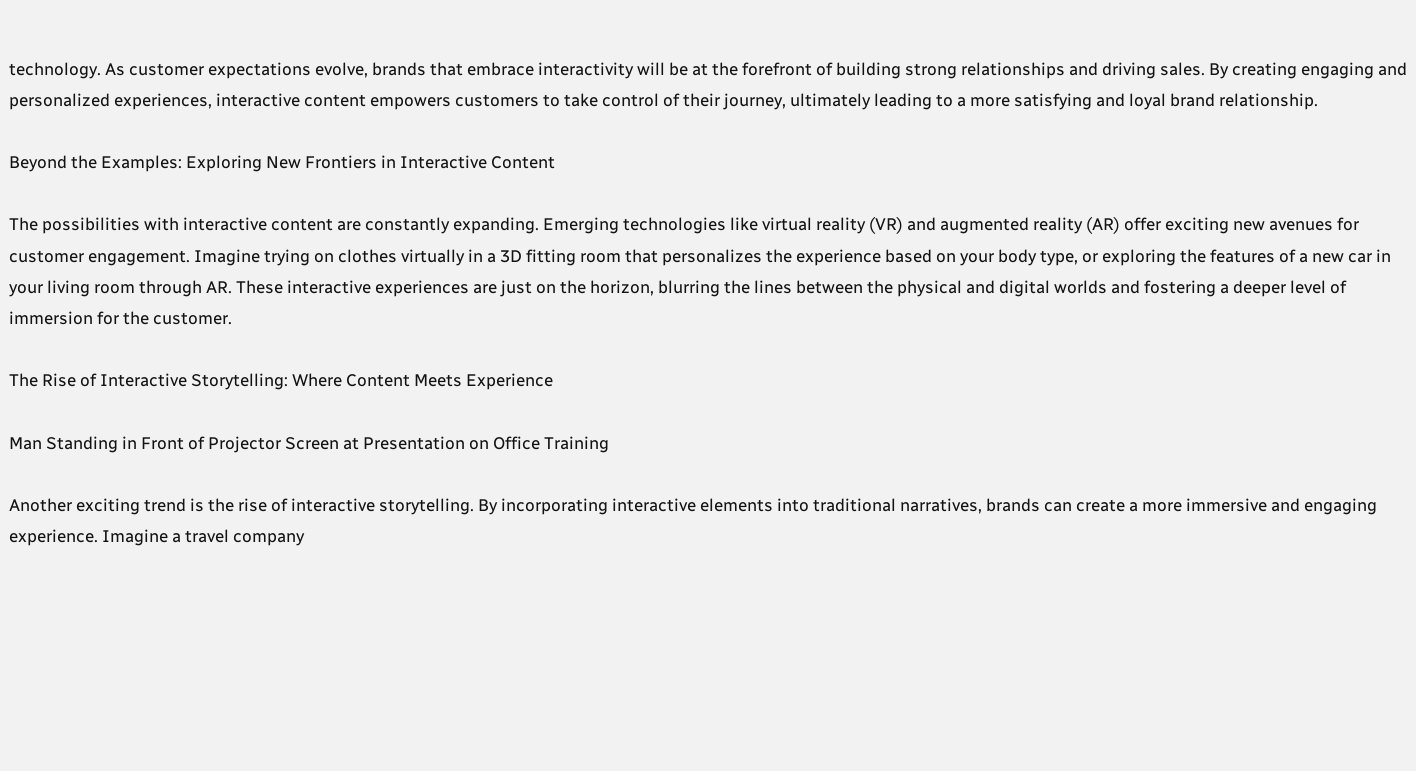technology. As customer expectations evolve, brands that embrace interactivity will be at the forefront of building strong relationships and driving sales. By creating engaging and personalized experiences, interactive content empowers customers to take control of their journey, ultimately leading to a more satisfying and loyal brand relationship.

Beyond the Examples: Exploring New Frontiers in Interactive Content

The possibilities with interactive content are constantly expanding. Emerging technologies like virtual reality (VR) and augmented reality (AR) offer exciting new avenues for customer engagement. Imagine trying on clothes virtually in a 3D fitting room that personalizes the experience based on your body type, or exploring the features of a new car in your living room through AR. These interactive experiences are just on the horizon, blurring the lines between the physical and digital worlds and fostering a deeper level of immersion for the customer.

The Rise of Interactive Storytelling: Where Content Meets Experience

Man Standing in Front of Projector Screen at Presentation on Office Training

Another exciting trend is the rise of interactive storytelling. By incorporating interactive elements into traditional narratives, brands can create a more immersive and engaging experience. Imagine a travel company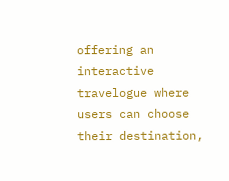offering an interactive travelogue where users can choose their destination,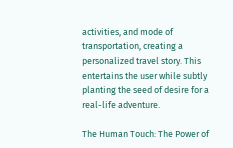activities, and mode of transportation, creating a personalized travel story. This entertains the user while subtly planting the seed of desire for a real-life adventure.

The Human Touch: The Power of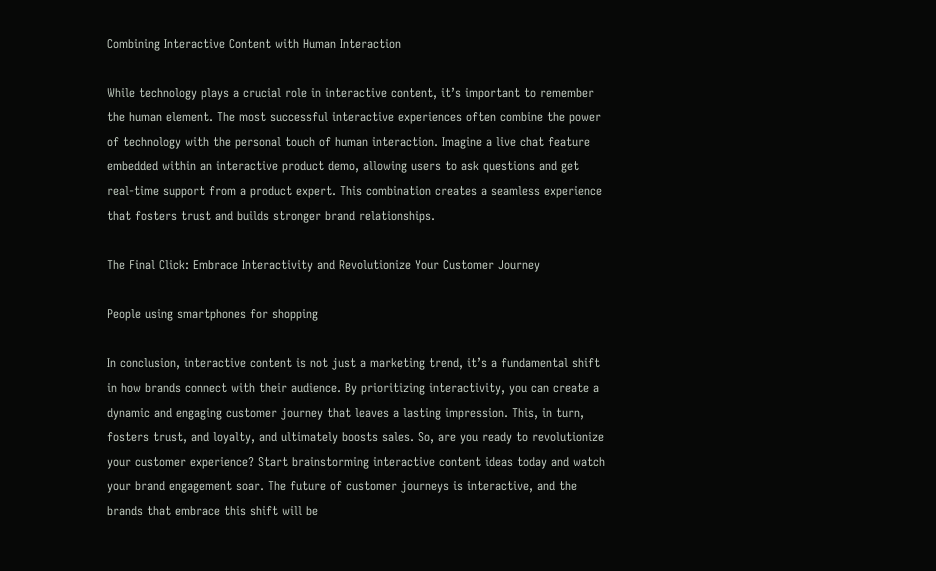Combining Interactive Content with Human Interaction

While technology plays a crucial role in interactive content, it’s important to remember the human element. The most successful interactive experiences often combine the power of technology with the personal touch of human interaction. Imagine a live chat feature embedded within an interactive product demo, allowing users to ask questions and get real-time support from a product expert. This combination creates a seamless experience that fosters trust and builds stronger brand relationships.

The Final Click: Embrace Interactivity and Revolutionize Your Customer Journey

People using smartphones for shopping

In conclusion, interactive content is not just a marketing trend, it’s a fundamental shift in how brands connect with their audience. By prioritizing interactivity, you can create a dynamic and engaging customer journey that leaves a lasting impression. This, in turn, fosters trust, and loyalty, and ultimately boosts sales. So, are you ready to revolutionize your customer experience? Start brainstorming interactive content ideas today and watch your brand engagement soar. The future of customer journeys is interactive, and the brands that embrace this shift will be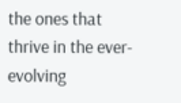the ones that thrive in the ever-evolving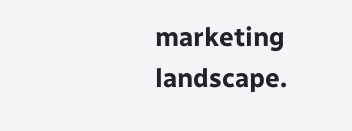marketing landscape.